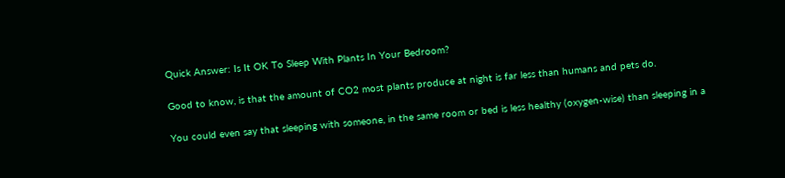Quick Answer: Is It OK To Sleep With Plants In Your Bedroom?

Good to know, is that the amount of CO2 most plants produce at night is far less than humans and pets do.

You could even say that sleeping with someone, in the same room or bed is less healthy (oxygen-wise) than sleeping in a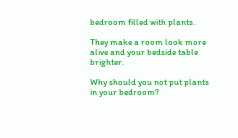bedroom filled with plants.

They make a room look more alive and your bedside table brighter.

Why should you not put plants in your bedroom?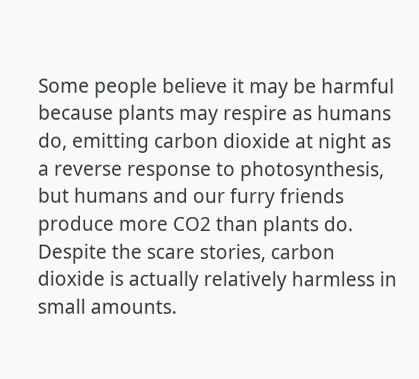Some people believe it may be harmful because plants may respire as humans do, emitting carbon dioxide at night as a reverse response to photosynthesis, but humans and our furry friends produce more CO2 than plants do. Despite the scare stories, carbon dioxide is actually relatively harmless in small amounts.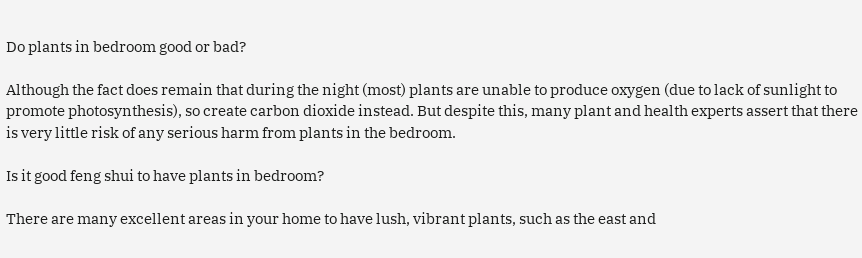Do plants in bedroom good or bad?

Although the fact does remain that during the night (most) plants are unable to produce oxygen (due to lack of sunlight to promote photosynthesis), so create carbon dioxide instead. But despite this, many plant and health experts assert that there is very little risk of any serious harm from plants in the bedroom.

Is it good feng shui to have plants in bedroom?

There are many excellent areas in your home to have lush, vibrant plants, such as the east and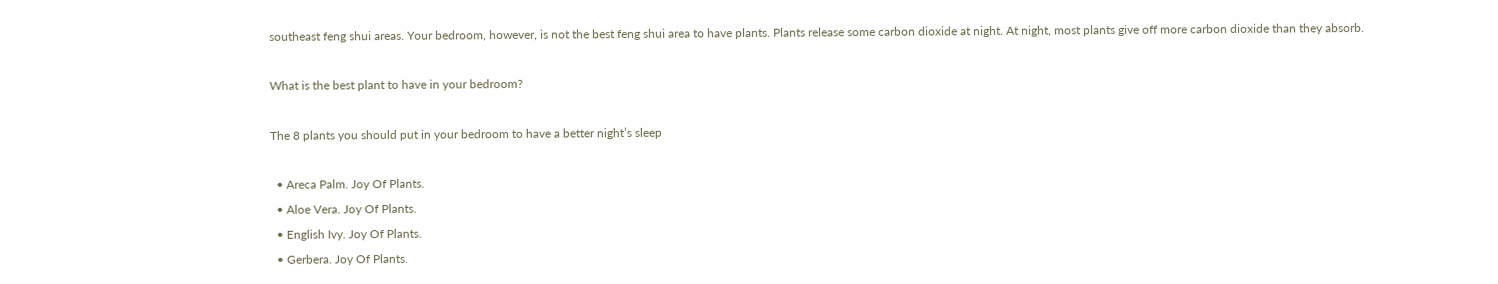southeast feng shui areas. Your bedroom, however, is not the best feng shui area to have plants. Plants release some carbon dioxide at night. At night, most plants give off more carbon dioxide than they absorb.

What is the best plant to have in your bedroom?

The 8 plants you should put in your bedroom to have a better night’s sleep

  • Areca Palm. Joy Of Plants.
  • Aloe Vera. Joy Of Plants.
  • English Ivy. Joy Of Plants.
  • Gerbera. Joy Of Plants.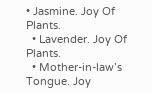• Jasmine. Joy Of Plants.
  • Lavender. Joy Of Plants.
  • Mother-in-law’s Tongue. Joy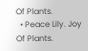Of Plants.
  • Peace Lily. Joy Of Plants.